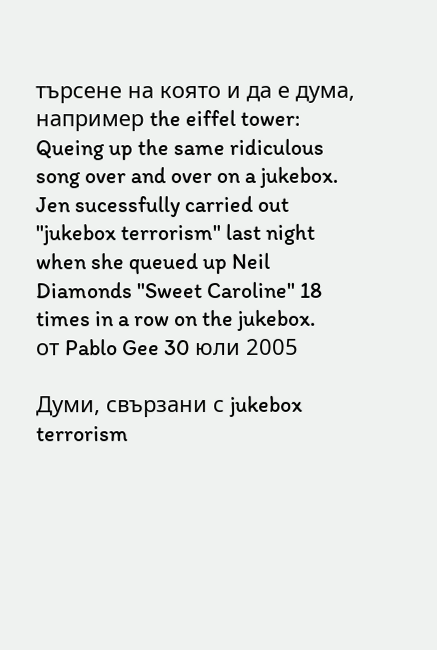търсене на която и да е дума, например the eiffel tower:
Queing up the same ridiculous song over and over on a jukebox.
Jen sucessfully carried out "jukebox terrorism" last night when she queued up Neil Diamonds "Sweet Caroline" 18 times in a row on the jukebox.
от Pablo Gee 30 юли 2005

Думи, свързани с jukebox terrorism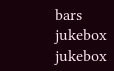bars jukebox jukebox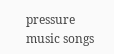pressure music songs